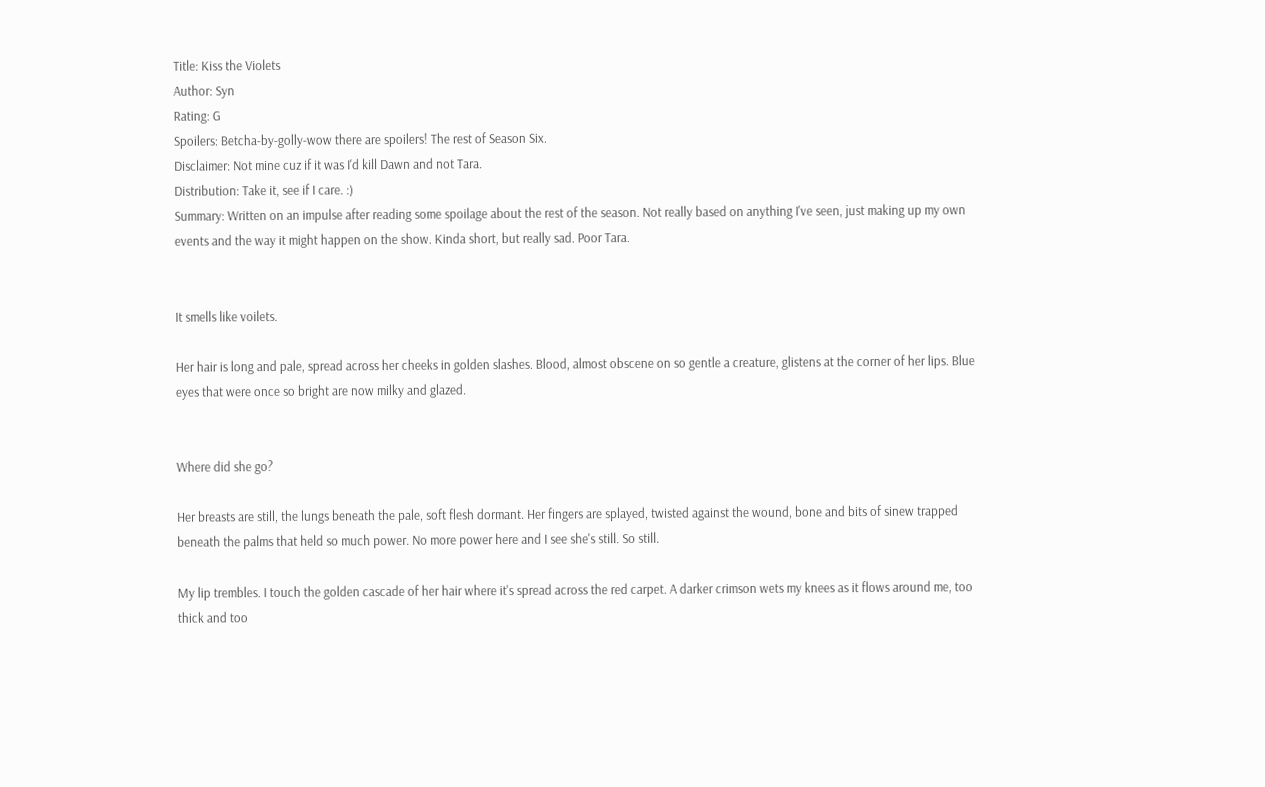Title: Kiss the Violets
Author: Syn
Rating: G
Spoilers: Betcha-by-golly-wow there are spoilers! The rest of Season Six.
Disclaimer: Not mine cuz if it was I'd kill Dawn and not Tara.
Distribution: Take it, see if I care. :)
Summary: Written on an impulse after reading some spoilage about the rest of the season. Not really based on anything I've seen, just making up my own events and the way it might happen on the show. Kinda short, but really sad. Poor Tara.


It smells like voilets.

Her hair is long and pale, spread across her cheeks in golden slashes. Blood, almost obscene on so gentle a creature, glistens at the corner of her lips. Blue eyes that were once so bright are now milky and glazed.


Where did she go?

Her breasts are still, the lungs beneath the pale, soft flesh dormant. Her fingers are splayed, twisted against the wound, bone and bits of sinew trapped beneath the palms that held so much power. No more power here and I see she's still. So still.

My lip trembles. I touch the golden cascade of her hair where it's spread across the red carpet. A darker crimson wets my knees as it flows around me, too thick and too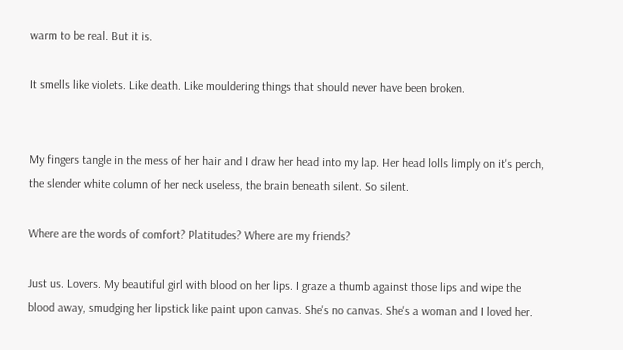warm to be real. But it is.

It smells like violets. Like death. Like mouldering things that should never have been broken.


My fingers tangle in the mess of her hair and I draw her head into my lap. Her head lolls limply on it's perch, the slender white column of her neck useless, the brain beneath silent. So silent.

Where are the words of comfort? Platitudes? Where are my friends?

Just us. Lovers. My beautiful girl with blood on her lips. I graze a thumb against those lips and wipe the blood away, smudging her lipstick like paint upon canvas. She's no canvas. She's a woman and I loved her.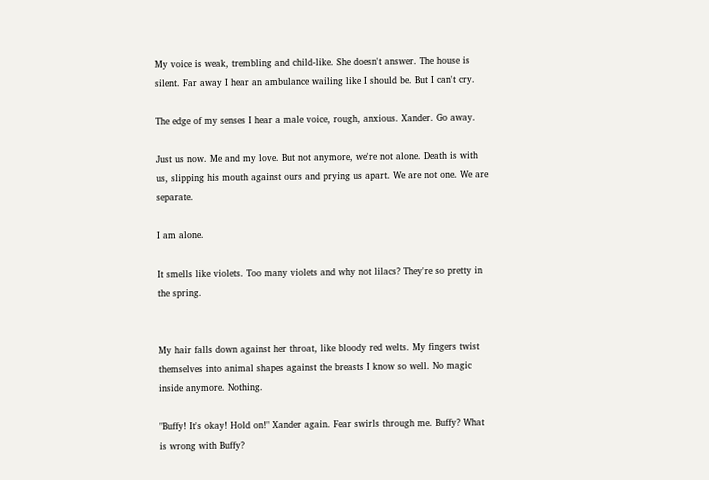My voice is weak, trembling and child-like. She doesn't answer. The house is silent. Far away I hear an ambulance wailing like I should be. But I can't cry.

The edge of my senses I hear a male voice, rough, anxious. Xander. Go away.

Just us now. Me and my love. But not anymore, we're not alone. Death is with us, slipping his mouth against ours and prying us apart. We are not one. We are separate.

I am alone.

It smells like violets. Too many violets and why not lilacs? They're so pretty in the spring.


My hair falls down against her throat, like bloody red welts. My fingers twist themselves into animal shapes against the breasts I know so well. No magic inside anymore. Nothing.

"Buffy! It's okay! Hold on!" Xander again. Fear swirls through me. Buffy? What is wrong with Buffy?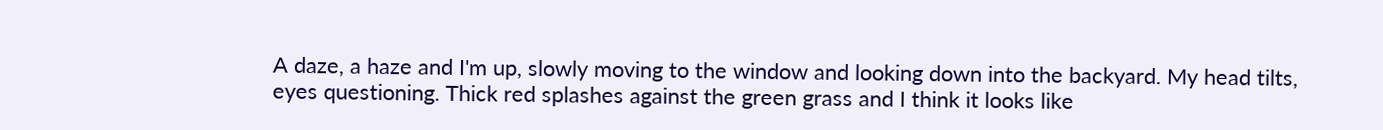A daze, a haze and I'm up, slowly moving to the window and looking down into the backyard. My head tilts, eyes questioning. Thick red splashes against the green grass and I think it looks like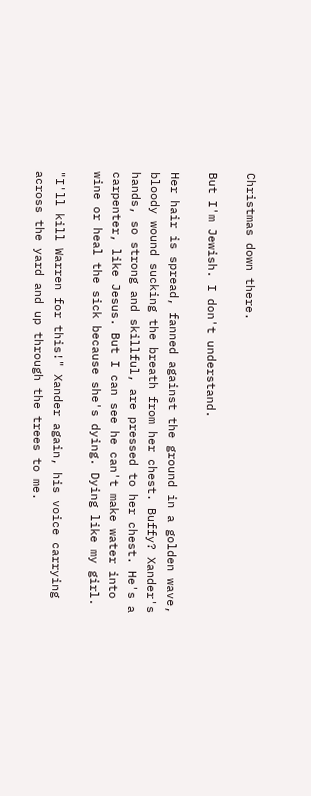Christmas down there.

But I'm Jewish. I don't understand.

Her hair is spread, fanned against the ground in a golden wave, bloody wound sucking the breath from her chest. Buffy? Xander's hands, so strong and skillful, are pressed to her chest. He's a carpenter, like Jesus. But I can see he can't make water into wine or heal the sick because she's dying. Dying like my girl.

"I'll kill Warren for this!" Xander again, his voice carrying across the yard and up through the trees to me.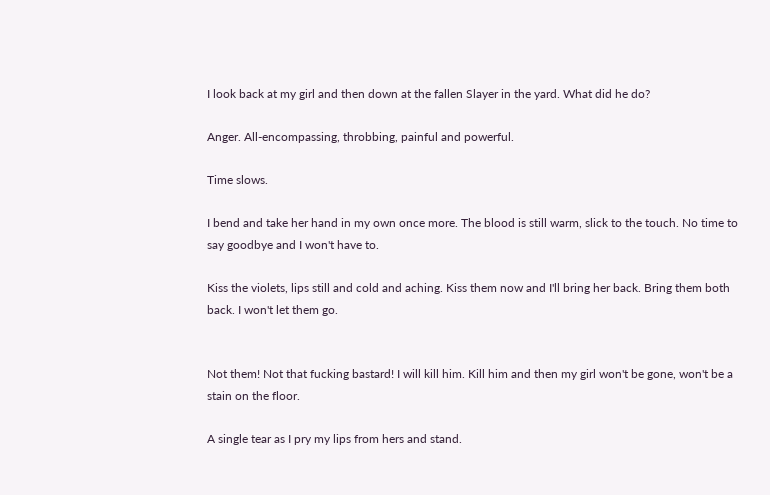I look back at my girl and then down at the fallen Slayer in the yard. What did he do?

Anger. All-encompassing, throbbing, painful and powerful.

Time slows.

I bend and take her hand in my own once more. The blood is still warm, slick to the touch. No time to say goodbye and I won't have to.

Kiss the violets, lips still and cold and aching. Kiss them now and I'll bring her back. Bring them both back. I won't let them go.


Not them! Not that fucking bastard! I will kill him. Kill him and then my girl won't be gone, won't be a stain on the floor.

A single tear as I pry my lips from hers and stand.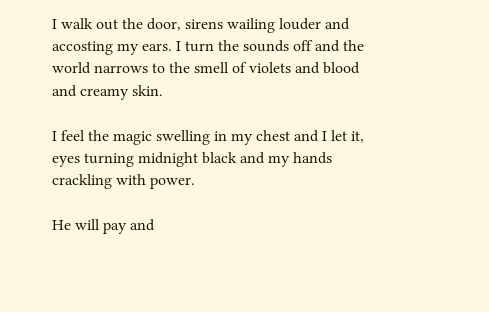I walk out the door, sirens wailing louder and accosting my ears. I turn the sounds off and the world narrows to the smell of violets and blood and creamy skin.

I feel the magic swelling in my chest and I let it, eyes turning midnight black and my hands crackling with power.

He will pay and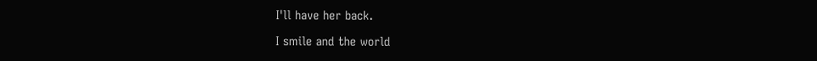I'll have her back.

I smile and the world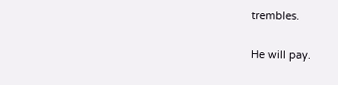trembles.

He will pay.